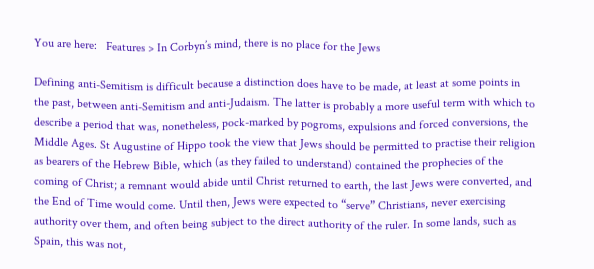You are here:   Features > In Corbyn’s mind, there is no place for the Jews

Defining anti-Semitism is difficult because a distinction does have to be made, at least at some points in the past, between anti-Semitism and anti-Judaism. The latter is probably a more useful term with which to describe a period that was, nonetheless, pock-marked by pogroms, expulsions and forced conversions, the Middle Ages. St Augustine of Hippo took the view that Jews should be permitted to practise their religion as bearers of the Hebrew Bible, which (as they failed to understand) contained the prophecies of the coming of Christ; a remnant would abide until Christ returned to earth, the last Jews were converted, and the End of Time would come. Until then, Jews were expected to “serve” Christians, never exercising authority over them, and often being subject to the direct authority of the ruler. In some lands, such as Spain, this was not,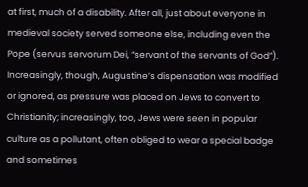at first, much of a disability. After all, just about everyone in medieval society served someone else, including even the Pope (servus servorum Dei, “servant of the servants of God”). Increasingly, though, Augustine’s dispensation was modified or ignored, as pressure was placed on Jews to convert to Christianity; increasingly, too, Jews were seen in popular culture as a pollutant, often obliged to wear a special badge and sometimes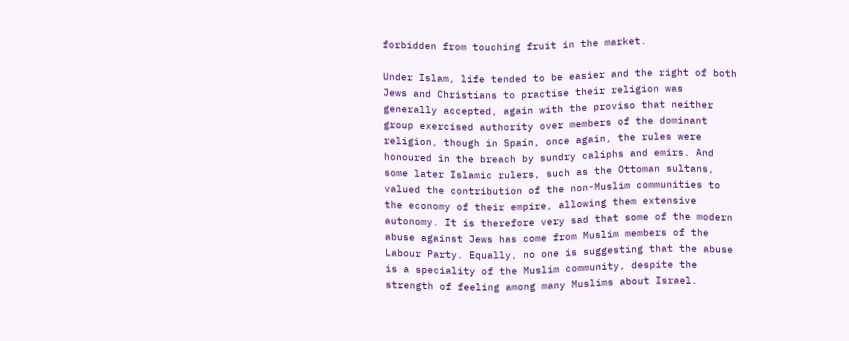forbidden from touching fruit in the market.

Under Islam, life tended to be easier and the right of both Jews and Christians to practise their religion was generally accepted, again with the proviso that neither group exercised authority over members of the dominant religion, though in Spain, once again, the rules were honoured in the breach by sundry caliphs and emirs. And some later Islamic rulers, such as the Ottoman sultans, valued the contribution of the non-Muslim communities to the economy of their empire, allowing them extensive autonomy. It is therefore very sad that some of the modern abuse against Jews has come from Muslim members of the Labour Party. Equally, no one is suggesting that the abuse is a speciality of the Muslim community, despite the strength of feeling among many Muslims about Israel.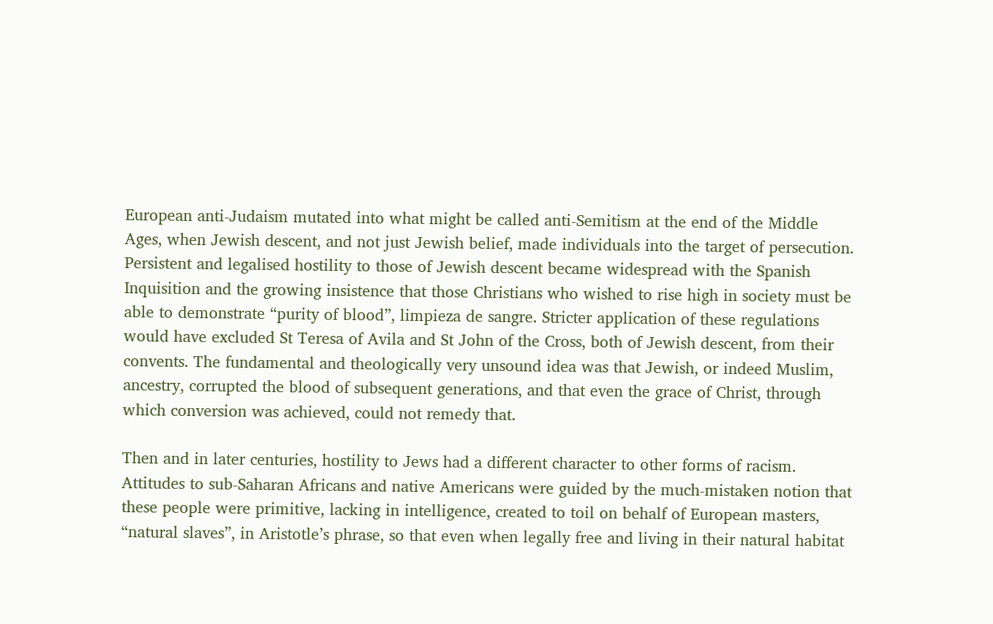European anti-Judaism mutated into what might be called anti-Semitism at the end of the Middle Ages, when Jewish descent, and not just Jewish belief, made individuals into the target of persecution. Persistent and legalised hostility to those of Jewish descent became widespread with the Spanish Inquisition and the growing insistence that those Christians who wished to rise high in society must be able to demonstrate “purity of blood”, limpieza de sangre. Stricter application of these regulations would have excluded St Teresa of Avila and St John of the Cross, both of Jewish descent, from their convents. The fundamental and theologically very unsound idea was that Jewish, or indeed Muslim, ancestry, corrupted the blood of subsequent generations, and that even the grace of Christ, through which conversion was achieved, could not remedy that.

Then and in later centuries, hostility to Jews had a different character to other forms of racism. Attitudes to sub-Saharan Africans and native Americans were guided by the much-mistaken notion that these people were primitive, lacking in intelligence, created to toil on behalf of European masters, “natural slaves”, in Aristotle’s phrase, so that even when legally free and living in their natural habitat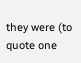they were (to quote one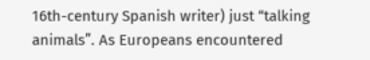16th-century Spanish writer) just “talking animals”. As Europeans encountered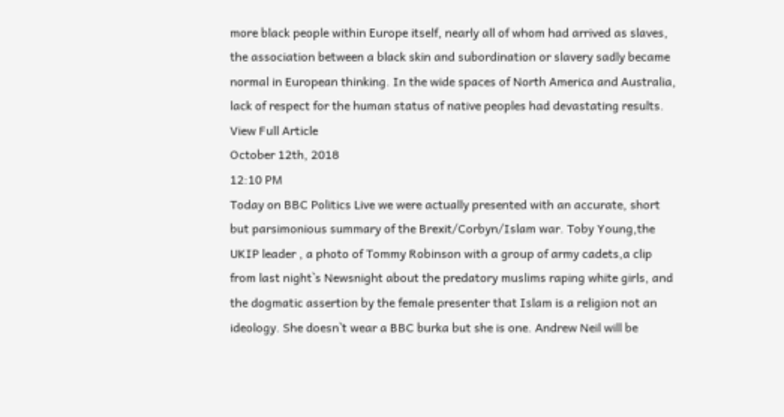more black people within Europe itself, nearly all of whom had arrived as slaves, the association between a black skin and subordination or slavery sadly became normal in European thinking. In the wide spaces of North America and Australia, lack of respect for the human status of native peoples had devastating results.
View Full Article
October 12th, 2018
12:10 PM
Today on BBC Politics Live we were actually presented with an accurate, short but parsimonious summary of the Brexit/Corbyn/Islam war. Toby Young,the UKIP leader , a photo of Tommy Robinson with a group of army cadets,a clip from last night`s Newsnight about the predatory muslims raping white girls, and the dogmatic assertion by the female presenter that Islam is a religion not an ideology. She doesn`t wear a BBC burka but she is one. Andrew Neil will be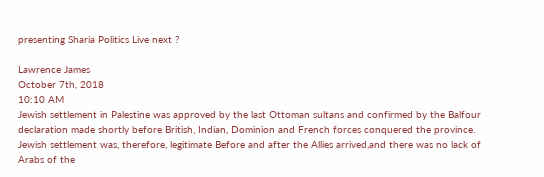presenting Sharia Politics Live next ?

Lawrence James
October 7th, 2018
10:10 AM
Jewish settlement in Palestine was approved by the last Ottoman sultans and confirmed by the Balfour declaration made shortly before British, Indian, Dominion and French forces conquered the province. Jewish settlement was, therefore, legitimate Before and after the Allies arrived,and there was no lack of Arabs of the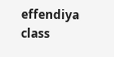effendiya class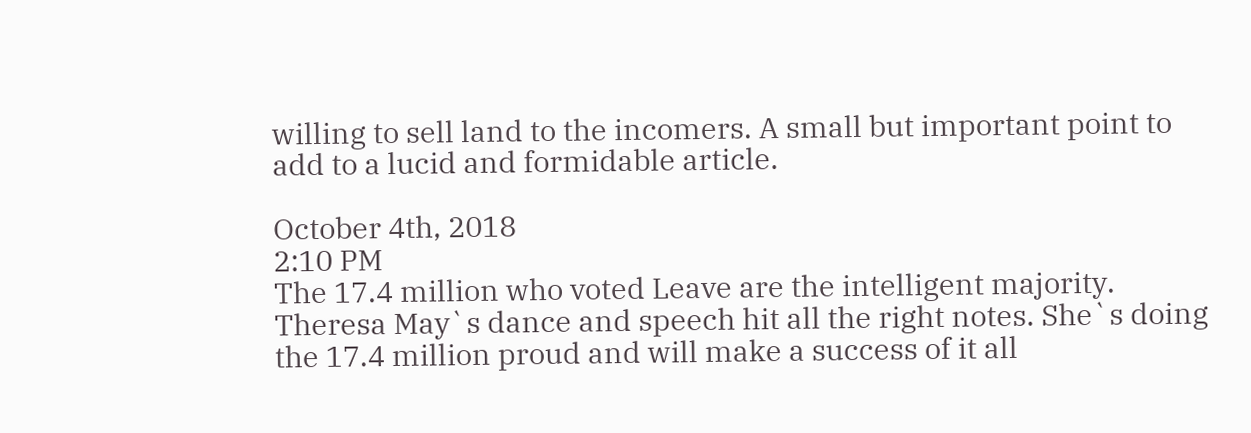willing to sell land to the incomers. A small but important point to add to a lucid and formidable article.

October 4th, 2018
2:10 PM
The 17.4 million who voted Leave are the intelligent majority. Theresa May`s dance and speech hit all the right notes. She`s doing the 17.4 million proud and will make a success of it all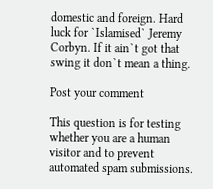domestic and foreign. Hard luck for `Islamised` Jeremy Corbyn. If it ain`t got that swing it don`t mean a thing.

Post your comment

This question is for testing whether you are a human visitor and to prevent automated spam submissions.